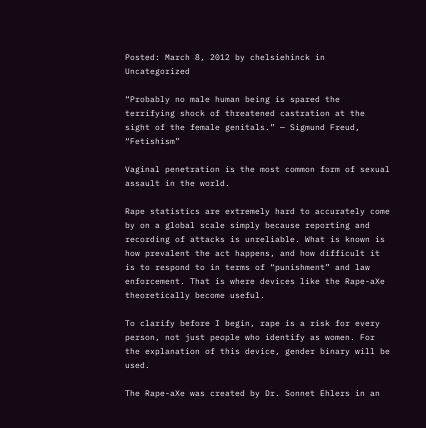Posted: March 8, 2012 by chelsiehinck in Uncategorized

“Probably no male human being is spared the terrifying shock of threatened castration at the sight of the female genitals.” — Sigmund Freud, “Fetishism”

Vaginal penetration is the most common form of sexual assault in the world.

Rape statistics are extremely hard to accurately come by on a global scale simply because reporting and recording of attacks is unreliable. What is known is how prevalent the act happens, and how difficult it is to respond to in terms of “punishment” and law enforcement. That is where devices like the Rape-aXe theoretically become useful.

To clarify before I begin, rape is a risk for every person, not just people who identify as women. For the explanation of this device, gender binary will be used.

The Rape-aXe was created by Dr. Sonnet Ehlers in an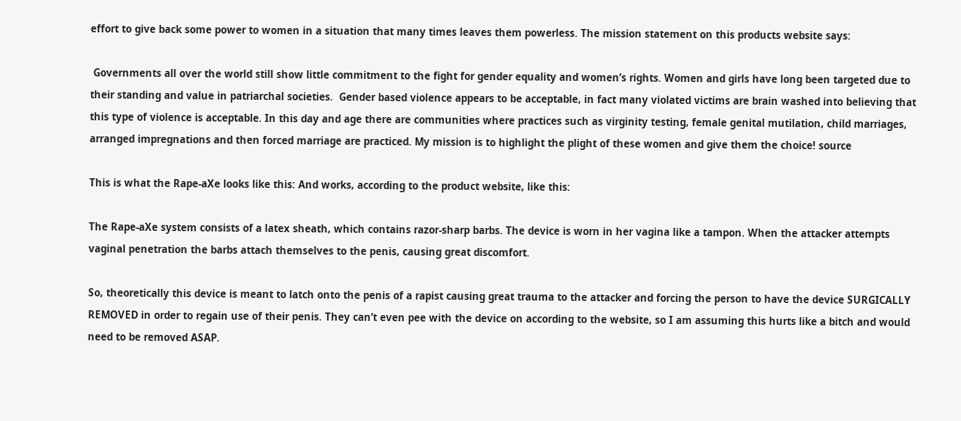effort to give back some power to women in a situation that many times leaves them powerless. The mission statement on this products website says:

 Governments all over the world still show little commitment to the fight for gender equality and women’s rights. Women and girls have long been targeted due to their standing and value in patriarchal societies.  Gender based violence appears to be acceptable, in fact many violated victims are brain washed into believing that this type of violence is acceptable. In this day and age there are communities where practices such as virginity testing, female genital mutilation, child marriages, arranged impregnations and then forced marriage are practiced. My mission is to highlight the plight of these women and give them the choice! source

This is what the Rape-aXe looks like this: And works, according to the product website, like this:

The Rape-aXe system consists of a latex sheath, which contains razor-sharp barbs. The device is worn in her vagina like a tampon. When the attacker attempts vaginal penetration the barbs attach themselves to the penis, causing great discomfort.

So, theoretically this device is meant to latch onto the penis of a rapist causing great trauma to the attacker and forcing the person to have the device SURGICALLY REMOVED in order to regain use of their penis. They can’t even pee with the device on according to the website, so I am assuming this hurts like a bitch and would need to be removed ASAP.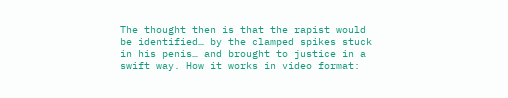The thought then is that the rapist would be identified… by the clamped spikes stuck in his penis… and brought to justice in a swift way. How it works in video format: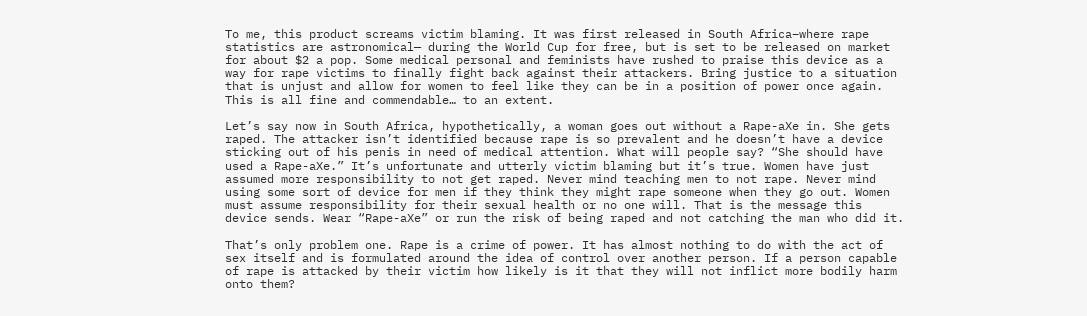To me, this product screams victim blaming. It was first released in South Africa–where rape statistics are astronomical— during the World Cup for free, but is set to be released on market for about $2 a pop. Some medical personal and feminists have rushed to praise this device as a way for rape victims to finally fight back against their attackers. Bring justice to a situation that is unjust and allow for women to feel like they can be in a position of power once again. This is all fine and commendable… to an extent.

Let’s say now in South Africa, hypothetically, a woman goes out without a Rape-aXe in. She gets raped. The attacker isn’t identified because rape is so prevalent and he doesn’t have a device sticking out of his penis in need of medical attention. What will people say? “She should have used a Rape-aXe.” It’s unfortunate and utterly victim blaming but it’s true. Women have just assumed more responsibility to not get raped. Never mind teaching men to not rape. Never mind using some sort of device for men if they think they might rape someone when they go out. Women must assume responsibility for their sexual health or no one will. That is the message this device sends. Wear “Rape-aXe” or run the risk of being raped and not catching the man who did it.

That’s only problem one. Rape is a crime of power. It has almost nothing to do with the act of sex itself and is formulated around the idea of control over another person. If a person capable of rape is attacked by their victim how likely is it that they will not inflict more bodily harm onto them?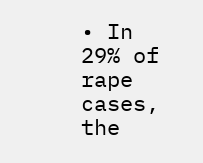• In 29% of rape cases, the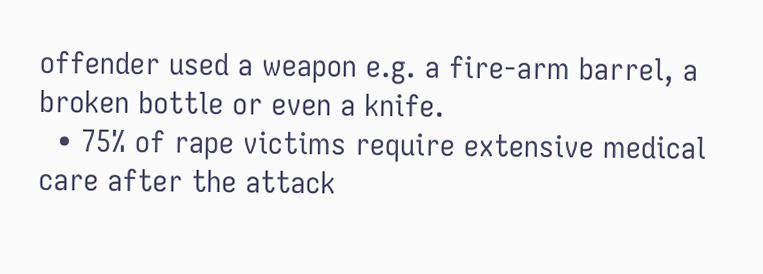offender used a weapon e.g. a fire-arm barrel, a broken bottle or even a knife.
  • 75% of rape victims require extensive medical care after the attack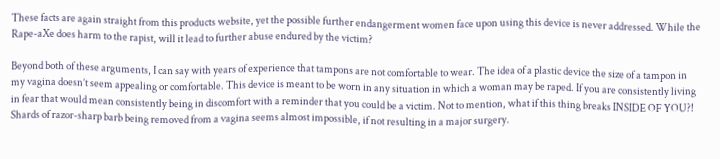These facts are again straight from this products website, yet the possible further endangerment women face upon using this device is never addressed. While the Rape-aXe does harm to the rapist, will it lead to further abuse endured by the victim?

Beyond both of these arguments, I can say with years of experience that tampons are not comfortable to wear. The idea of a plastic device the size of a tampon in my vagina doesn’t seem appealing or comfortable. This device is meant to be worn in any situation in which a woman may be raped. If you are consistently living in fear that would mean consistently being in discomfort with a reminder that you could be a victim. Not to mention, what if this thing breaks INSIDE OF YOU?! Shards of razor-sharp barb being removed from a vagina seems almost impossible, if not resulting in a major surgery.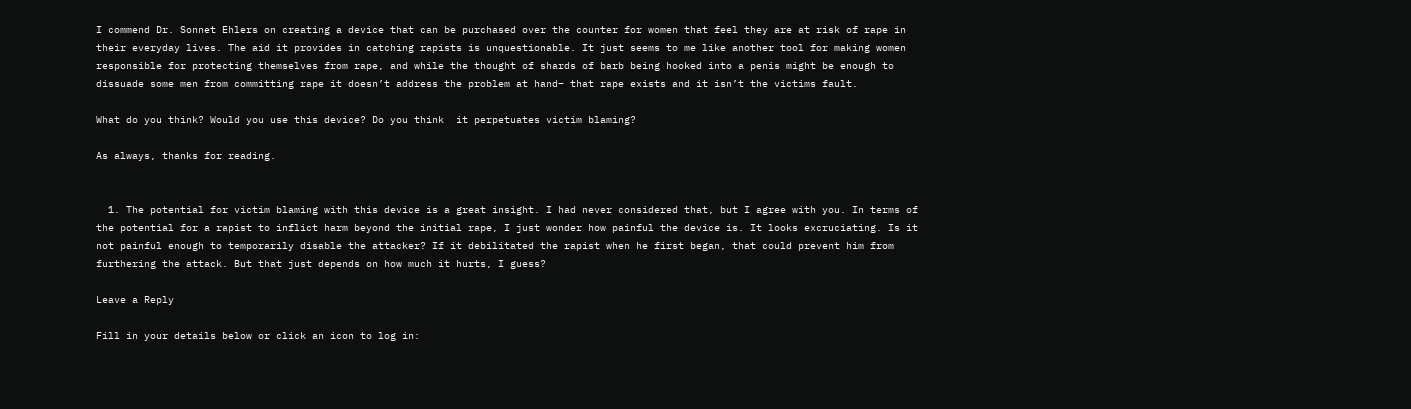I commend Dr. Sonnet Ehlers on creating a device that can be purchased over the counter for women that feel they are at risk of rape in their everyday lives. The aid it provides in catching rapists is unquestionable. It just seems to me like another tool for making women responsible for protecting themselves from rape, and while the thought of shards of barb being hooked into a penis might be enough to dissuade some men from committing rape it doesn’t address the problem at hand– that rape exists and it isn’t the victims fault.

What do you think? Would you use this device? Do you think  it perpetuates victim blaming?

As always, thanks for reading.


  1. The potential for victim blaming with this device is a great insight. I had never considered that, but I agree with you. In terms of the potential for a rapist to inflict harm beyond the initial rape, I just wonder how painful the device is. It looks excruciating. Is it not painful enough to temporarily disable the attacker? If it debilitated the rapist when he first began, that could prevent him from furthering the attack. But that just depends on how much it hurts, I guess?

Leave a Reply

Fill in your details below or click an icon to log in: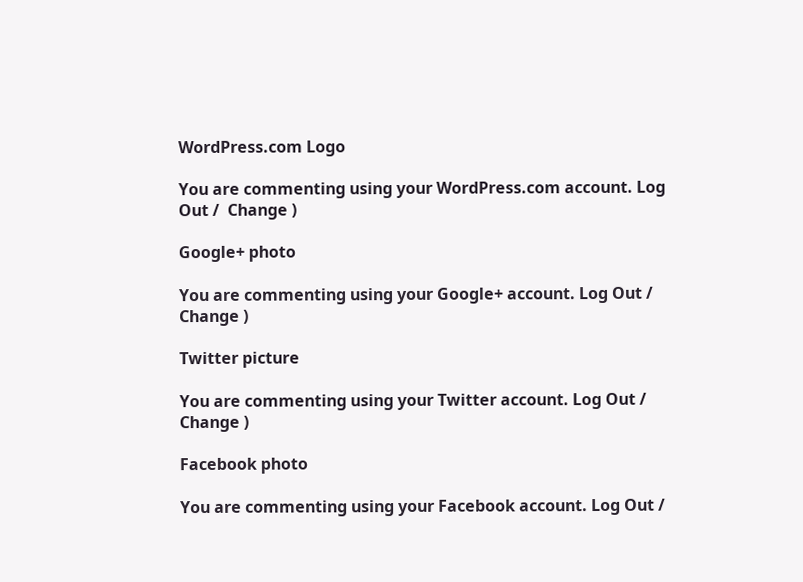WordPress.com Logo

You are commenting using your WordPress.com account. Log Out /  Change )

Google+ photo

You are commenting using your Google+ account. Log Out /  Change )

Twitter picture

You are commenting using your Twitter account. Log Out /  Change )

Facebook photo

You are commenting using your Facebook account. Log Out /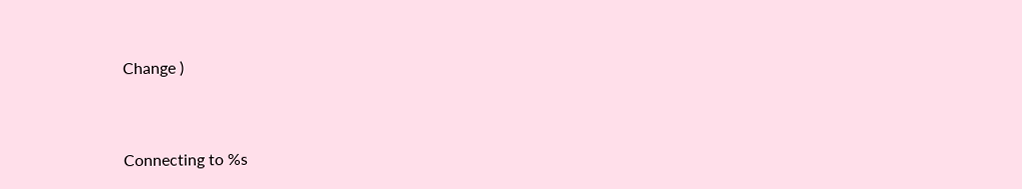Change )


Connecting to %s